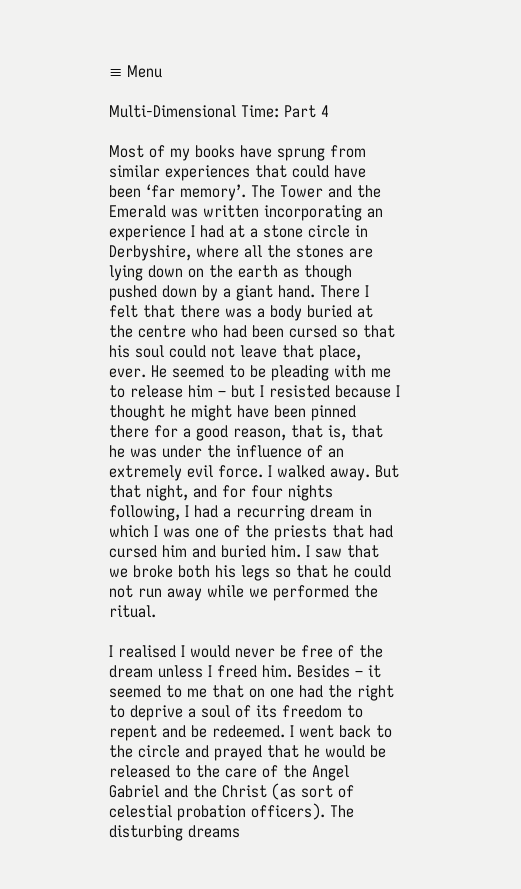≡ Menu

Multi-Dimensional Time: Part 4

Most of my books have sprung from similar experiences that could have been ‘far memory’. The Tower and the Emerald was written incorporating an experience I had at a stone circle in Derbyshire, where all the stones are lying down on the earth as though pushed down by a giant hand. There I felt that there was a body buried at the centre who had been cursed so that his soul could not leave that place, ever. He seemed to be pleading with me to release him – but I resisted because I thought he might have been pinned there for a good reason, that is, that he was under the influence of an extremely evil force. I walked away. But that night, and for four nights following, I had a recurring dream in which I was one of the priests that had cursed him and buried him. I saw that we broke both his legs so that he could not run away while we performed the ritual.

I realised I would never be free of the dream unless I freed him. Besides – it seemed to me that on one had the right to deprive a soul of its freedom to repent and be redeemed. I went back to the circle and prayed that he would be released to the care of the Angel Gabriel and the Christ (as sort of celestial probation officers). The disturbing dreams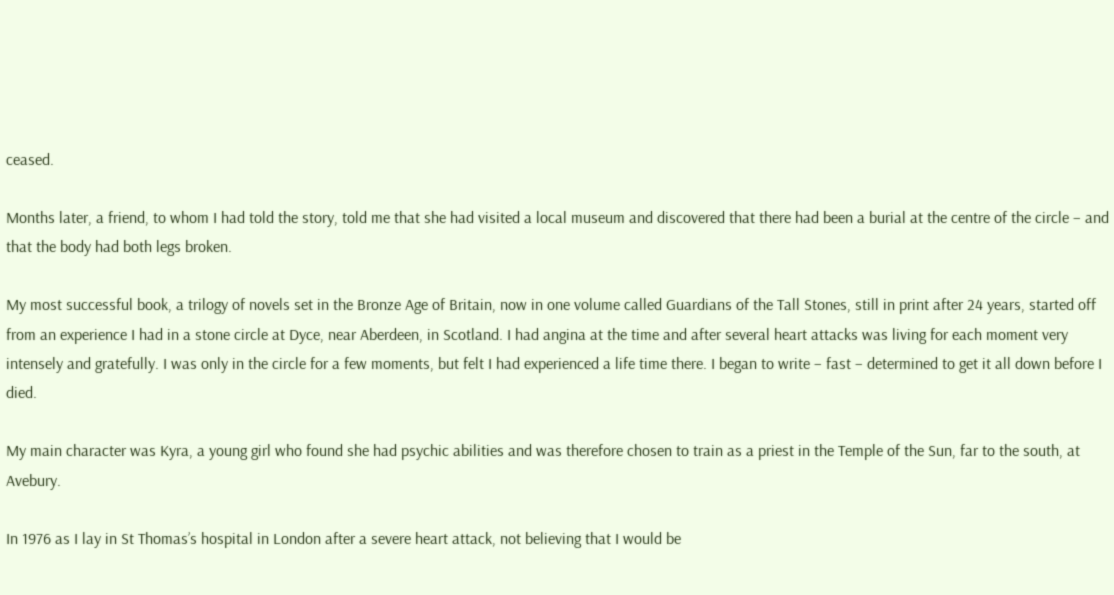ceased.

Months later, a friend, to whom I had told the story, told me that she had visited a local museum and discovered that there had been a burial at the centre of the circle – and that the body had both legs broken.

My most successful book, a trilogy of novels set in the Bronze Age of Britain, now in one volume called Guardians of the Tall Stones, still in print after 24 years, started off from an experience I had in a stone circle at Dyce, near Aberdeen, in Scotland. I had angina at the time and after several heart attacks was living for each moment very intensely and gratefully. I was only in the circle for a few moments, but felt I had experienced a life time there. I began to write – fast – determined to get it all down before I died.

My main character was Kyra, a young girl who found she had psychic abilities and was therefore chosen to train as a priest in the Temple of the Sun, far to the south, at Avebury.

In 1976 as I lay in St Thomas’s hospital in London after a severe heart attack, not believing that I would be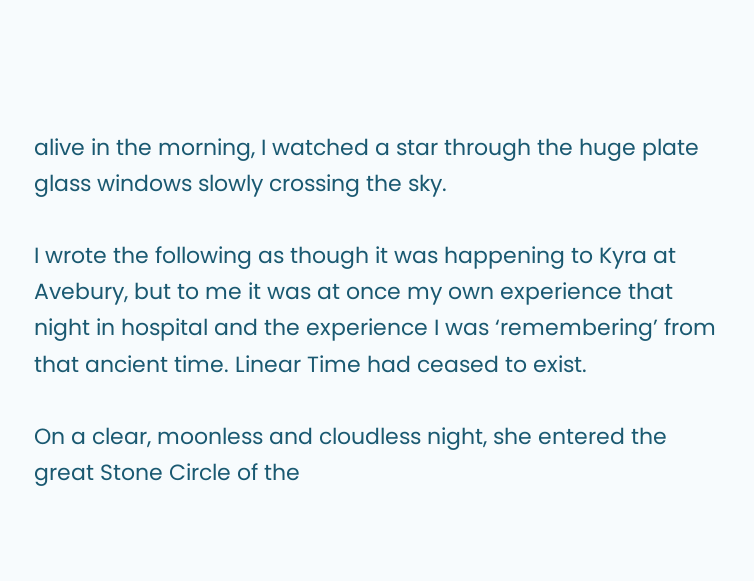alive in the morning, I watched a star through the huge plate glass windows slowly crossing the sky.

I wrote the following as though it was happening to Kyra at Avebury, but to me it was at once my own experience that night in hospital and the experience I was ‘remembering’ from that ancient time. Linear Time had ceased to exist.

On a clear, moonless and cloudless night, she entered the great Stone Circle of the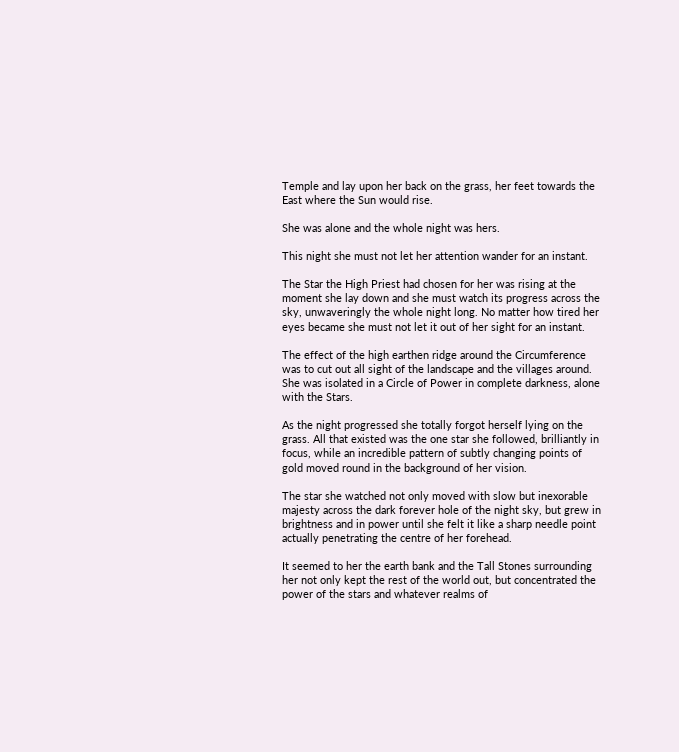Temple and lay upon her back on the grass, her feet towards the East where the Sun would rise.

She was alone and the whole night was hers.

This night she must not let her attention wander for an instant.

The Star the High Priest had chosen for her was rising at the moment she lay down and she must watch its progress across the sky, unwaveringly the whole night long. No matter how tired her eyes became she must not let it out of her sight for an instant.

The effect of the high earthen ridge around the Circumference was to cut out all sight of the landscape and the villages around. She was isolated in a Circle of Power in complete darkness, alone with the Stars.

As the night progressed she totally forgot herself lying on the grass. All that existed was the one star she followed, brilliantly in focus, while an incredible pattern of subtly changing points of gold moved round in the background of her vision.

The star she watched not only moved with slow but inexorable majesty across the dark forever hole of the night sky, but grew in brightness and in power until she felt it like a sharp needle point actually penetrating the centre of her forehead.

It seemed to her the earth bank and the Tall Stones surrounding her not only kept the rest of the world out, but concentrated the power of the stars and whatever realms of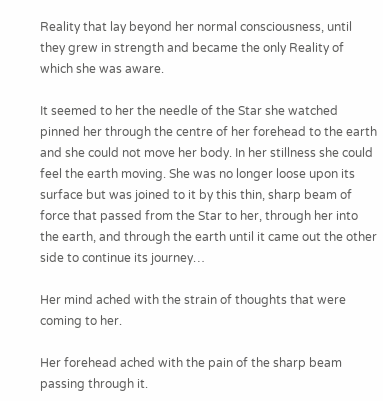Reality that lay beyond her normal consciousness, until they grew in strength and became the only Reality of which she was aware.

It seemed to her the needle of the Star she watched pinned her through the centre of her forehead to the earth and she could not move her body. In her stillness she could feel the earth moving. She was no longer loose upon its surface but was joined to it by this thin, sharp beam of force that passed from the Star to her, through her into the earth, and through the earth until it came out the other side to continue its journey…

Her mind ached with the strain of thoughts that were coming to her.

Her forehead ached with the pain of the sharp beam passing through it.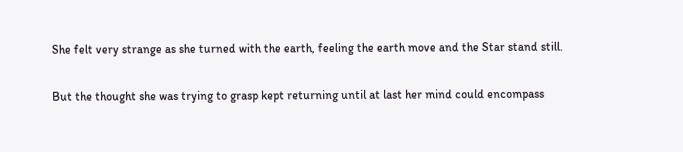She felt very strange as she turned with the earth, feeling the earth move and the Star stand still.

But the thought she was trying to grasp kept returning until at last her mind could encompass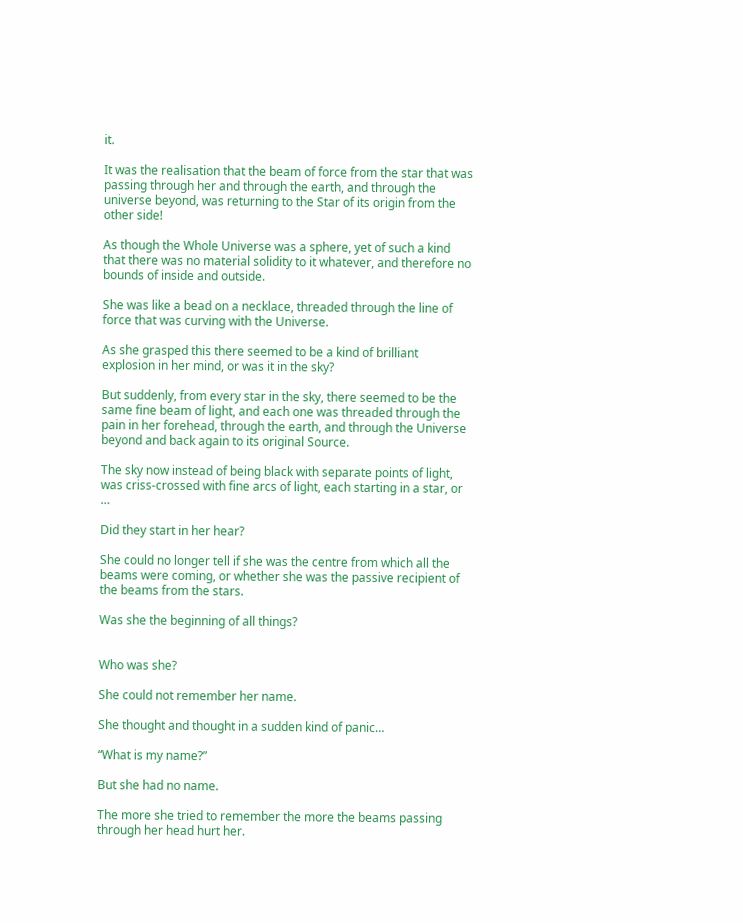it.

It was the realisation that the beam of force from the star that was passing through her and through the earth, and through the universe beyond, was returning to the Star of its origin from the other side!

As though the Whole Universe was a sphere, yet of such a kind that there was no material solidity to it whatever, and therefore no bounds of inside and outside.

She was like a bead on a necklace, threaded through the line of force that was curving with the Universe.

As she grasped this there seemed to be a kind of brilliant explosion in her mind, or was it in the sky?

But suddenly, from every star in the sky, there seemed to be the same fine beam of light, and each one was threaded through the pain in her forehead, through the earth, and through the Universe beyond and back again to its original Source.

The sky now instead of being black with separate points of light, was criss-crossed with fine arcs of light, each starting in a star, or …

Did they start in her hear?

She could no longer tell if she was the centre from which all the beams were coming, or whether she was the passive recipient of the beams from the stars.

Was she the beginning of all things?


Who was she?

She could not remember her name.

She thought and thought in a sudden kind of panic…

“What is my name?”

But she had no name.

The more she tried to remember the more the beams passing through her head hurt her.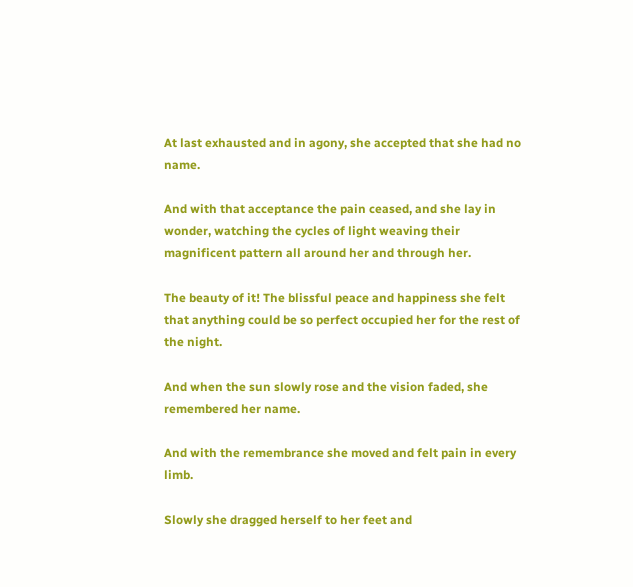At last exhausted and in agony, she accepted that she had no name.

And with that acceptance the pain ceased, and she lay in wonder, watching the cycles of light weaving their magnificent pattern all around her and through her.

The beauty of it! The blissful peace and happiness she felt that anything could be so perfect occupied her for the rest of the night.

And when the sun slowly rose and the vision faded, she remembered her name.

And with the remembrance she moved and felt pain in every limb.

Slowly she dragged herself to her feet and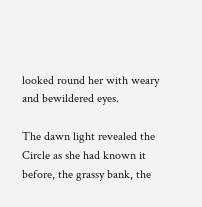looked round her with weary and bewildered eyes.

The dawn light revealed the Circle as she had known it before, the grassy bank, the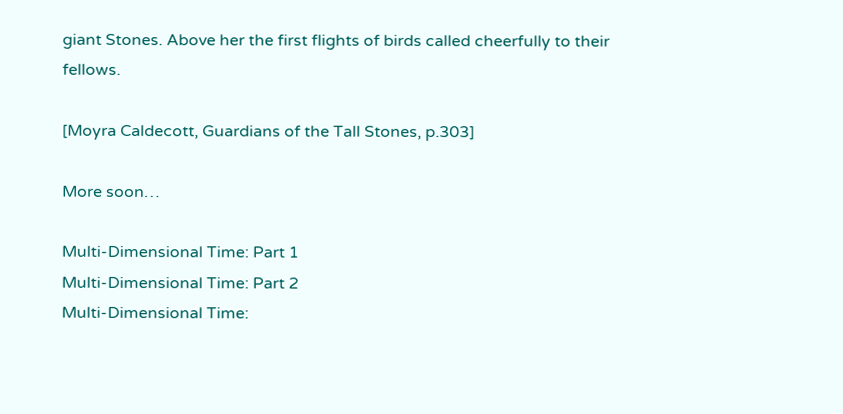giant Stones. Above her the first flights of birds called cheerfully to their fellows.

[Moyra Caldecott, Guardians of the Tall Stones, p.303]

More soon…

Multi-Dimensional Time: Part 1
Multi-Dimensional Time: Part 2
Multi-Dimensional Time: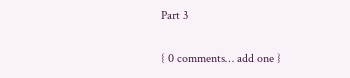Part 3

{ 0 comments… add one }